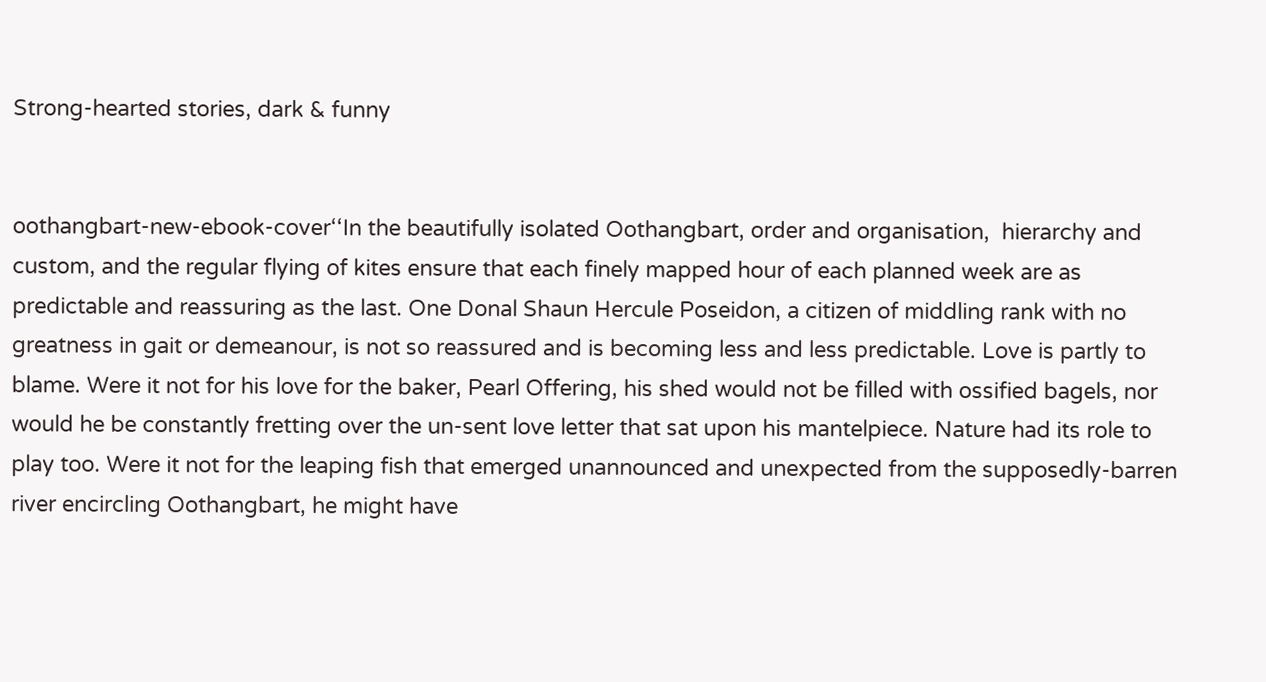Strong-hearted stories, dark & funny


oothangbart-new-ebook-cover‘‘In the beautifully isolated Oothangbart, order and organisation,  hierarchy and custom, and the regular flying of kites ensure that each finely mapped hour of each planned week are as predictable and reassuring as the last. One Donal Shaun Hercule Poseidon, a citizen of middling rank with no greatness in gait or demeanour, is not so reassured and is becoming less and less predictable. Love is partly to blame. Were it not for his love for the baker, Pearl Offering, his shed would not be filled with ossified bagels, nor would he be constantly fretting over the un-sent love letter that sat upon his mantelpiece. Nature had its role to play too. Were it not for the leaping fish that emerged unannounced and unexpected from the supposedly-barren river encircling Oothangbart, he might have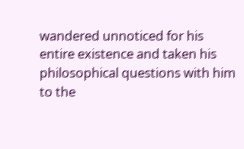wandered unnoticed for his entire existence and taken his philosophical questions with him to the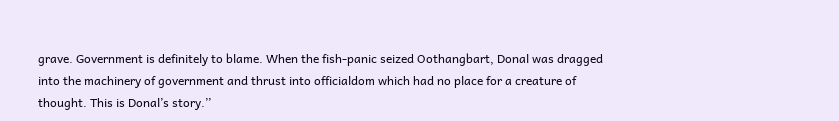grave. Government is definitely to blame. When the fish-panic seized Oothangbart, Donal was dragged into the machinery of government and thrust into officialdom which had no place for a creature of thought. This is Donal’s story.’’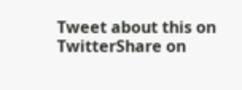Tweet about this on TwitterShare on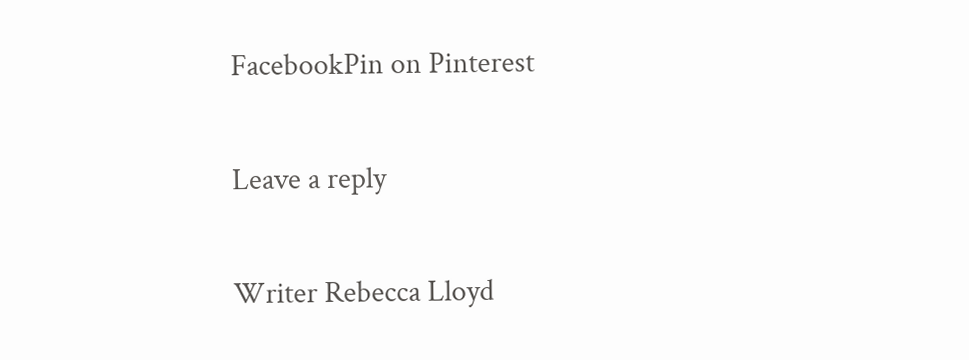FacebookPin on Pinterest

Leave a reply

Writer Rebecca Lloyd